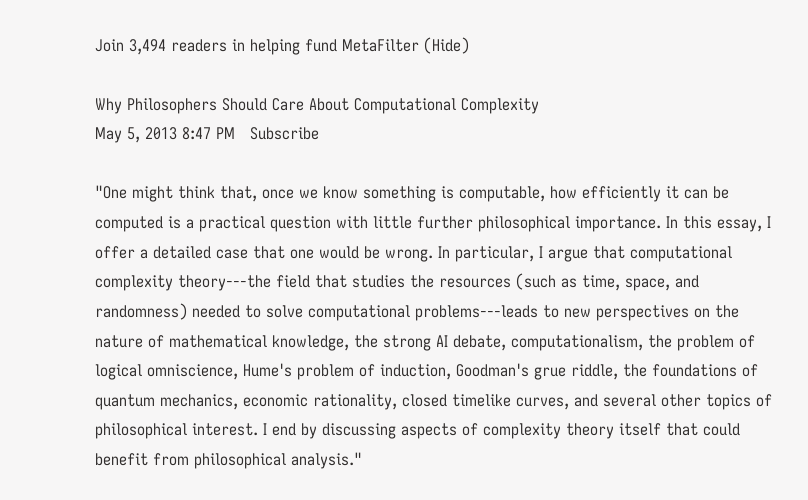Join 3,494 readers in helping fund MetaFilter (Hide)

Why Philosophers Should Care About Computational Complexity
May 5, 2013 8:47 PM   Subscribe

"One might think that, once we know something is computable, how efficiently it can be computed is a practical question with little further philosophical importance. In this essay, I offer a detailed case that one would be wrong. In particular, I argue that computational complexity theory---the field that studies the resources (such as time, space, and randomness) needed to solve computational problems---leads to new perspectives on the nature of mathematical knowledge, the strong AI debate, computationalism, the problem of logical omniscience, Hume's problem of induction, Goodman's grue riddle, the foundations of quantum mechanics, economic rationality, closed timelike curves, and several other topics of philosophical interest. I end by discussing aspects of complexity theory itself that could benefit from philosophical analysis."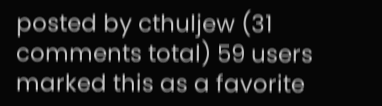posted by cthuljew (31 comments total) 59 users marked this as a favorite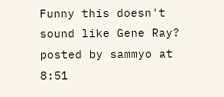Funny this doesn't sound like Gene Ray?
posted by sammyo at 8:51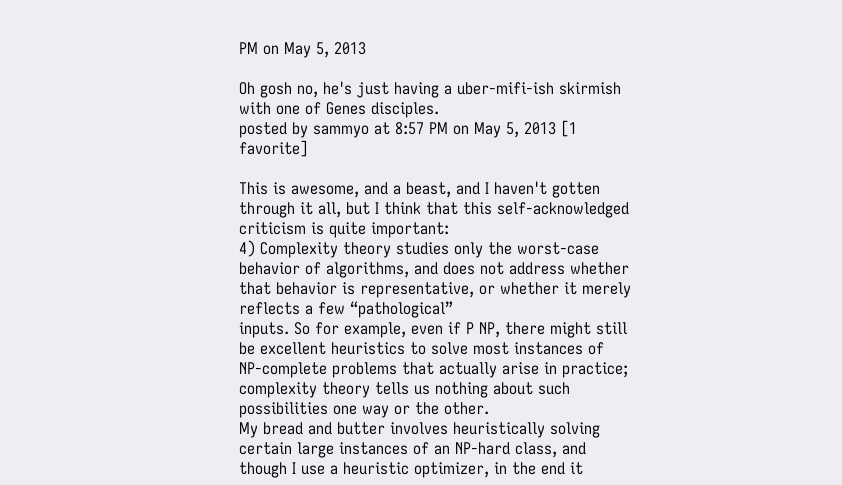PM on May 5, 2013

Oh gosh no, he's just having a uber-mifi-ish skirmish with one of Genes disciples.
posted by sammyo at 8:57 PM on May 5, 2013 [1 favorite]

This is awesome, and a beast, and I haven't gotten through it all, but I think that this self-acknowledged criticism is quite important:
4) Complexity theory studies only the worst-case behavior of algorithms, and does not address whether that behavior is representative, or whether it merely reflects a few “pathological”
inputs. So for example, even if P NP, there might still be excellent heuristics to solve most instances of NP-complete problems that actually arise in practice; complexity theory tells us nothing about such possibilities one way or the other.
My bread and butter involves heuristically solving certain large instances of an NP-hard class, and though I use a heuristic optimizer, in the end it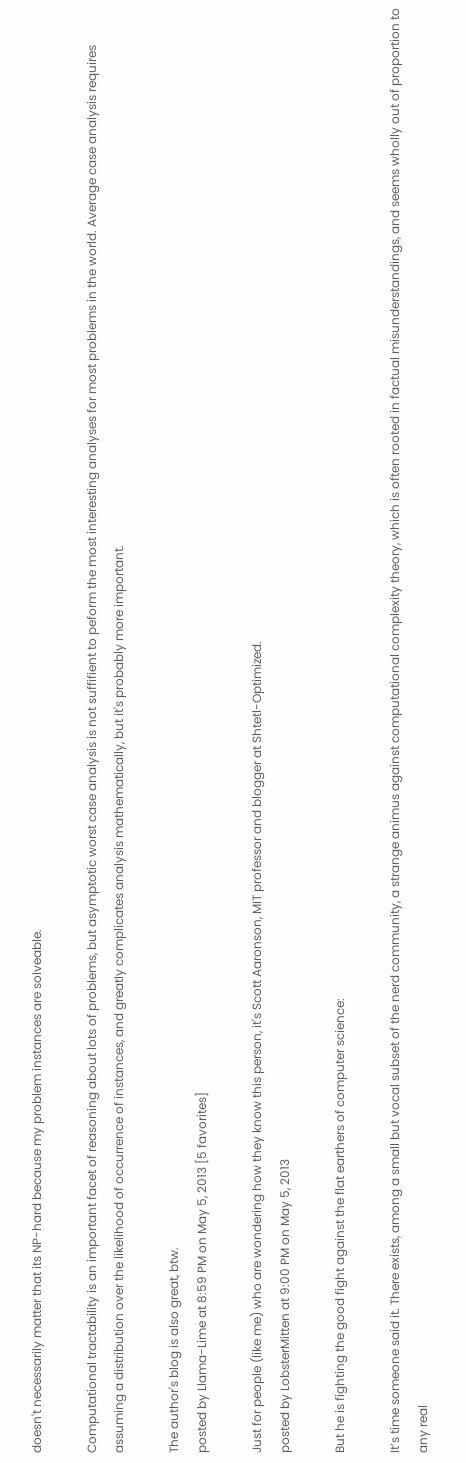doesn't necessarily matter that its NP-hard because my problem instances are solveable.

Computational tractability is an important facet of reasoning about lots of problems, but asymptotic worst case analysis is not suffifient to peform the most interesting analyses for most problems in the world. Average case analysis requires assuming a distribution over the likelihood of occurrence of instances, and greatly complicates analysis mathematically, but it's probably more important.

The author's blog is also great, btw.
posted by Llama-Lime at 8:59 PM on May 5, 2013 [5 favorites]

Just for people (like me) who are wondering how they know this person, it's Scott Aaronson, MIT professor and blogger at Shtetl-Optimized.
posted by LobsterMitten at 9:00 PM on May 5, 2013

But he is fighting the good fight against the flat earthers of computer science:

It’s time someone said it. There exists, among a small but vocal subset of the nerd community, a strange animus against computational complexity theory, which is often rooted in factual misunderstandings, and seems wholly out of proportion to any real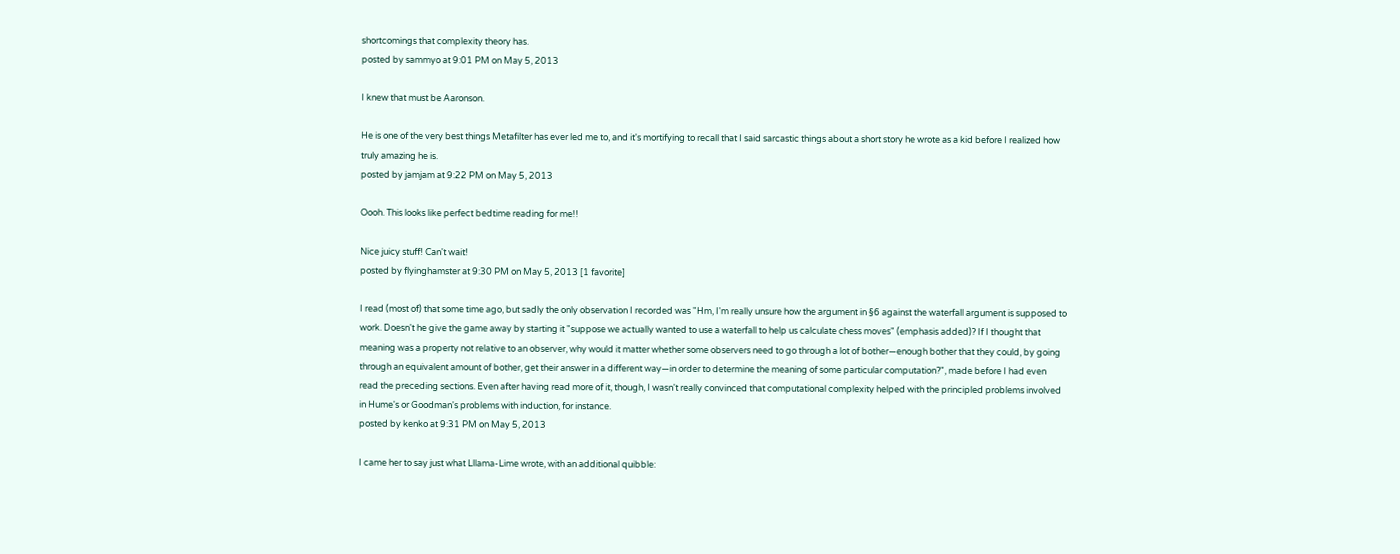shortcomings that complexity theory has.
posted by sammyo at 9:01 PM on May 5, 2013

I knew that must be Aaronson.

He is one of the very best things Metafilter has ever led me to, and it's mortifying to recall that I said sarcastic things about a short story he wrote as a kid before I realized how truly amazing he is.
posted by jamjam at 9:22 PM on May 5, 2013

Oooh. This looks like perfect bedtime reading for me!!

Nice juicy stuff! Can't wait!
posted by flyinghamster at 9:30 PM on May 5, 2013 [1 favorite]

I read (most of) that some time ago, but sadly the only observation I recorded was "Hm, I'm really unsure how the argument in §6 against the waterfall argument is supposed to work. Doesn't he give the game away by starting it "suppose we actually wanted to use a waterfall to help us calculate chess moves" (emphasis added)? If I thought that meaning was a property not relative to an observer, why would it matter whether some observers need to go through a lot of bother—enough bother that they could, by going through an equivalent amount of bother, get their answer in a different way—in order to determine the meaning of some particular computation?", made before I had even read the preceding sections. Even after having read more of it, though, I wasn't really convinced that computational complexity helped with the principled problems involved in Hume's or Goodman's problems with induction, for instance.
posted by kenko at 9:31 PM on May 5, 2013

I came her to say just what Lllama-Lime wrote, with an additional quibble: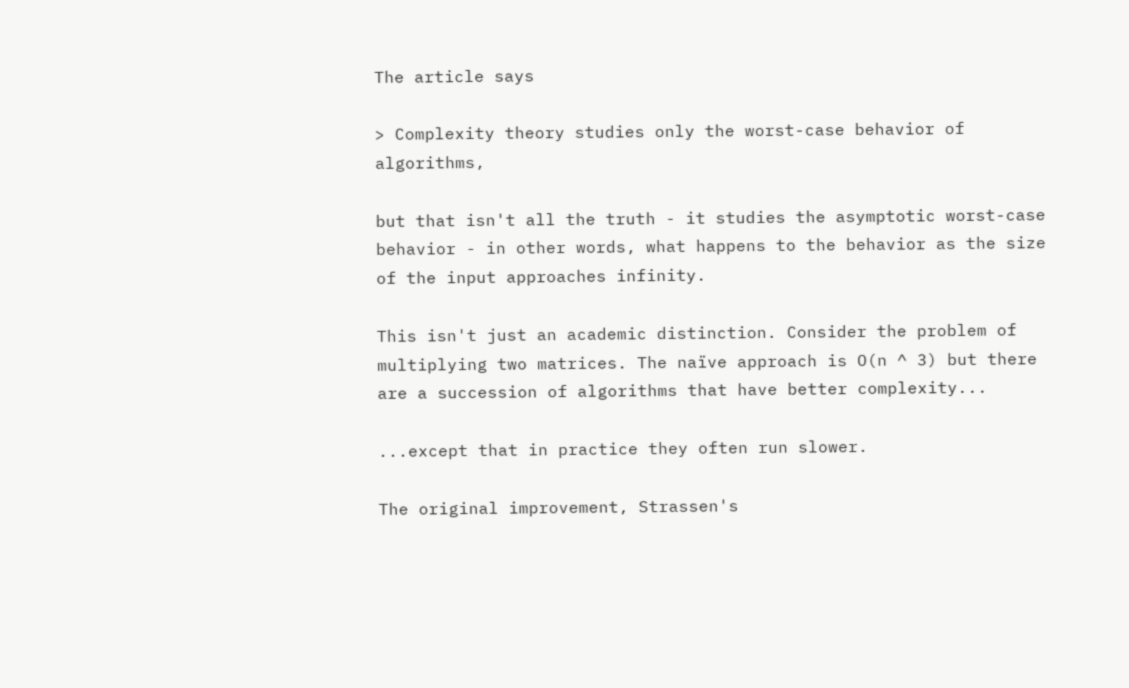The article says

> Complexity theory studies only the worst-case behavior of algorithms,

but that isn't all the truth - it studies the asymptotic worst-case behavior - in other words, what happens to the behavior as the size of the input approaches infinity.

This isn't just an academic distinction. Consider the problem of multiplying two matrices. The naïve approach is O(n ^ 3) but there are a succession of algorithms that have better complexity...

...except that in practice they often run slower.

The original improvement, Strassen's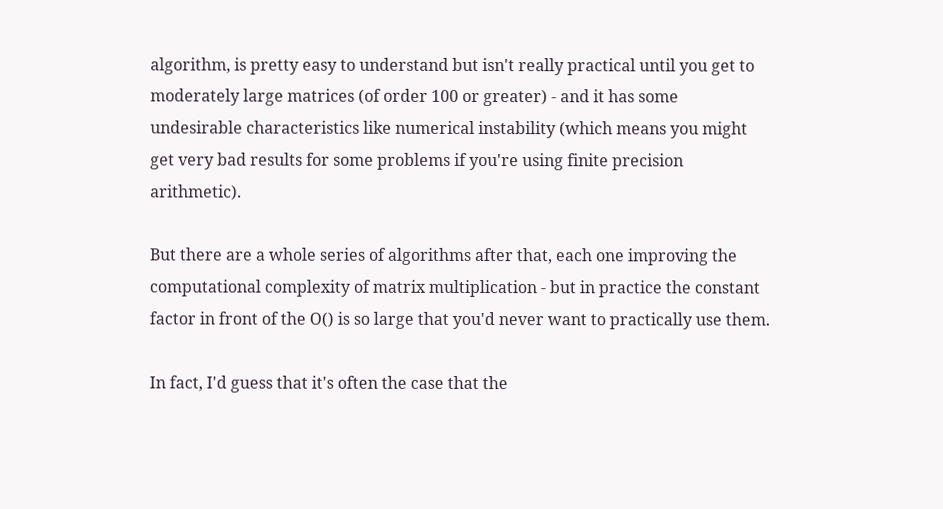algorithm, is pretty easy to understand but isn't really practical until you get to moderately large matrices (of order 100 or greater) - and it has some undesirable characteristics like numerical instability (which means you might get very bad results for some problems if you're using finite precision arithmetic).

But there are a whole series of algorithms after that, each one improving the computational complexity of matrix multiplication - but in practice the constant factor in front of the O() is so large that you'd never want to practically use them.

In fact, I'd guess that it's often the case that the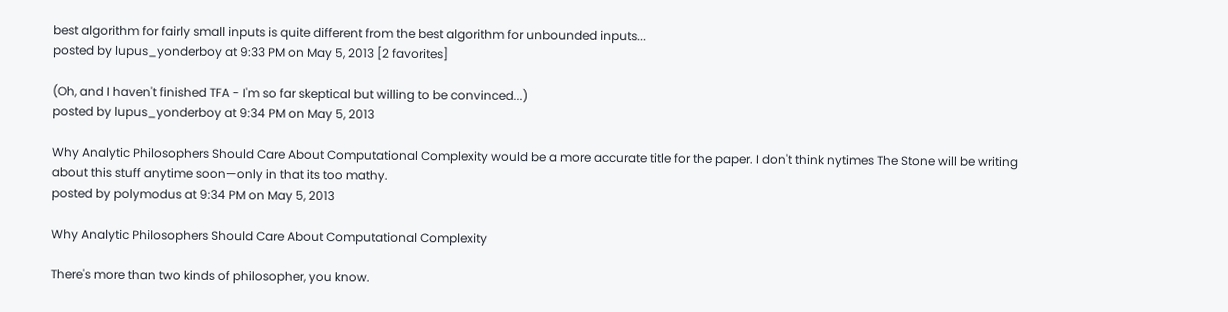best algorithm for fairly small inputs is quite different from the best algorithm for unbounded inputs...
posted by lupus_yonderboy at 9:33 PM on May 5, 2013 [2 favorites]

(Oh, and I haven't finished TFA - I'm so far skeptical but willing to be convinced...)
posted by lupus_yonderboy at 9:34 PM on May 5, 2013

Why Analytic Philosophers Should Care About Computational Complexity would be a more accurate title for the paper. I don't think nytimes The Stone will be writing about this stuff anytime soon—only in that its too mathy.
posted by polymodus at 9:34 PM on May 5, 2013

Why Analytic Philosophers Should Care About Computational Complexity

There's more than two kinds of philosopher, you know.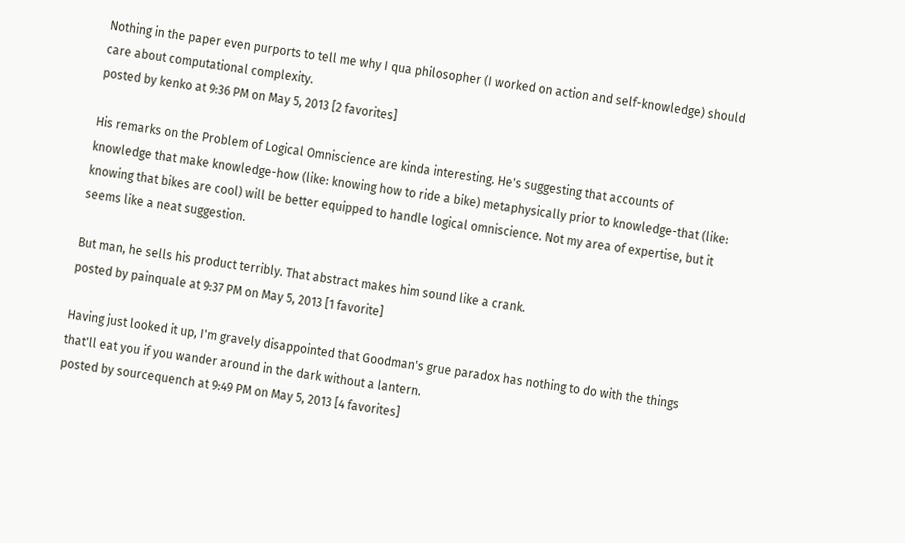Nothing in the paper even purports to tell me why I qua philosopher (I worked on action and self-knowledge) should care about computational complexity.
posted by kenko at 9:36 PM on May 5, 2013 [2 favorites]

His remarks on the Problem of Logical Omniscience are kinda interesting. He's suggesting that accounts of knowledge that make knowledge-how (like: knowing how to ride a bike) metaphysically prior to knowledge-that (like: knowing that bikes are cool) will be better equipped to handle logical omniscience. Not my area of expertise, but it seems like a neat suggestion.

But man, he sells his product terribly. That abstract makes him sound like a crank.
posted by painquale at 9:37 PM on May 5, 2013 [1 favorite]

Having just looked it up, I'm gravely disappointed that Goodman's grue paradox has nothing to do with the things that'll eat you if you wander around in the dark without a lantern.
posted by sourcequench at 9:49 PM on May 5, 2013 [4 favorites]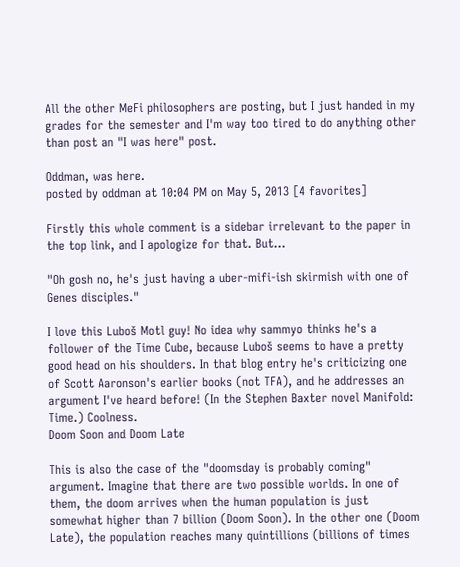All the other MeFi philosophers are posting, but I just handed in my grades for the semester and I'm way too tired to do anything other than post an "I was here" post.

Oddman, was here.
posted by oddman at 10:04 PM on May 5, 2013 [4 favorites]

Firstly this whole comment is a sidebar irrelevant to the paper in the top link, and I apologize for that. But...

"Oh gosh no, he's just having a uber-mifi-ish skirmish with one of Genes disciples."

I love this Luboš Motl guy! No idea why sammyo thinks he's a follower of the Time Cube, because Luboš seems to have a pretty good head on his shoulders. In that blog entry he's criticizing one of Scott Aaronson's earlier books (not TFA), and he addresses an argument I've heard before! (In the Stephen Baxter novel Manifold: Time.) Coolness.
Doom Soon and Doom Late

This is also the case of the "doomsday is probably coming" argument. Imagine that there are two possible worlds. In one of them, the doom arrives when the human population is just somewhat higher than 7 billion (Doom Soon). In the other one (Doom Late), the population reaches many quintillions (billions of times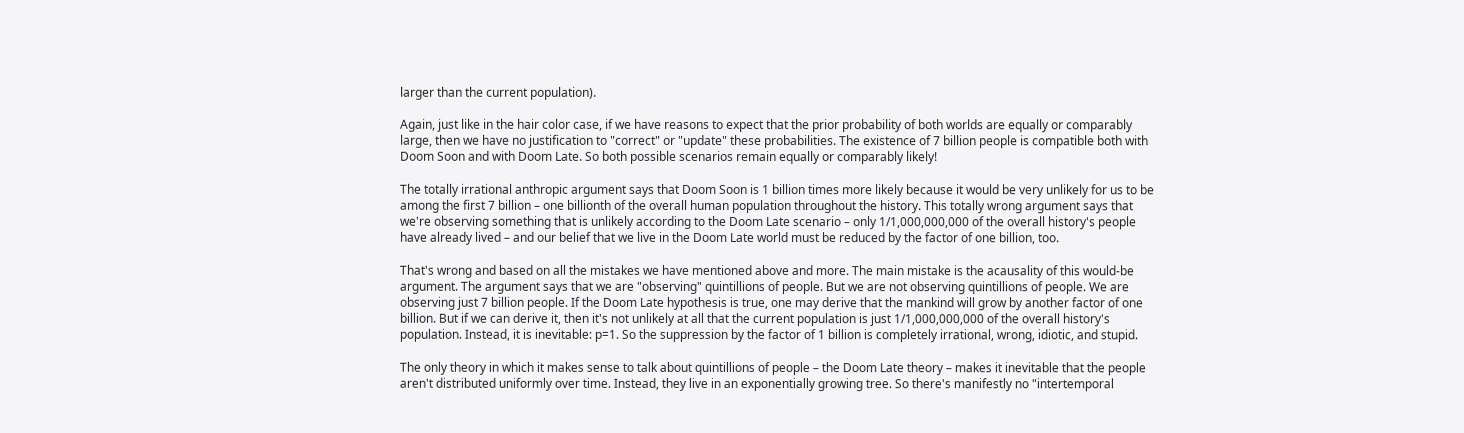larger than the current population).

Again, just like in the hair color case, if we have reasons to expect that the prior probability of both worlds are equally or comparably large, then we have no justification to "correct" or "update" these probabilities. The existence of 7 billion people is compatible both with Doom Soon and with Doom Late. So both possible scenarios remain equally or comparably likely!

The totally irrational anthropic argument says that Doom Soon is 1 billion times more likely because it would be very unlikely for us to be among the first 7 billion – one billionth of the overall human population throughout the history. This totally wrong argument says that we're observing something that is unlikely according to the Doom Late scenario – only 1/1,000,000,000 of the overall history's people have already lived – and our belief that we live in the Doom Late world must be reduced by the factor of one billion, too.

That's wrong and based on all the mistakes we have mentioned above and more. The main mistake is the acausality of this would-be argument. The argument says that we are "observing" quintillions of people. But we are not observing quintillions of people. We are observing just 7 billion people. If the Doom Late hypothesis is true, one may derive that the mankind will grow by another factor of one billion. But if we can derive it, then it's not unlikely at all that the current population is just 1/1,000,000,000 of the overall history's population. Instead, it is inevitable: p=1. So the suppression by the factor of 1 billion is completely irrational, wrong, idiotic, and stupid.

The only theory in which it makes sense to talk about quintillions of people – the Doom Late theory – makes it inevitable that the people aren't distributed uniformly over time. Instead, they live in an exponentially growing tree. So there's manifestly no "intertemporal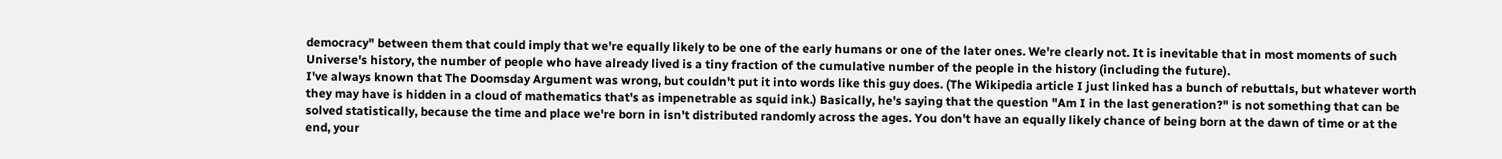democracy" between them that could imply that we're equally likely to be one of the early humans or one of the later ones. We're clearly not. It is inevitable that in most moments of such Universe's history, the number of people who have already lived is a tiny fraction of the cumulative number of the people in the history (including the future).
I've always known that The Doomsday Argument was wrong, but couldn't put it into words like this guy does. (The Wikipedia article I just linked has a bunch of rebuttals, but whatever worth they may have is hidden in a cloud of mathematics that's as impenetrable as squid ink.) Basically, he's saying that the question "Am I in the last generation?" is not something that can be solved statistically, because the time and place we're born in isn't distributed randomly across the ages. You don't have an equally likely chance of being born at the dawn of time or at the end, your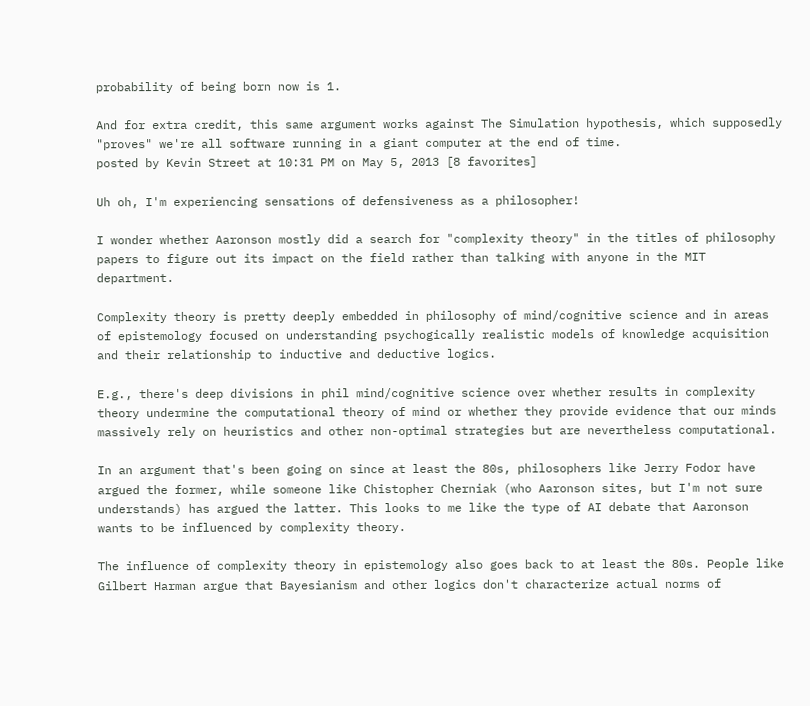probability of being born now is 1.

And for extra credit, this same argument works against The Simulation hypothesis, which supposedly "proves" we're all software running in a giant computer at the end of time.
posted by Kevin Street at 10:31 PM on May 5, 2013 [8 favorites]

Uh oh, I'm experiencing sensations of defensiveness as a philosopher!

I wonder whether Aaronson mostly did a search for "complexity theory" in the titles of philosophy papers to figure out its impact on the field rather than talking with anyone in the MIT department.

Complexity theory is pretty deeply embedded in philosophy of mind/cognitive science and in areas of epistemology focused on understanding psychogically realistic models of knowledge acquisition and their relationship to inductive and deductive logics.

E.g., there's deep divisions in phil mind/cognitive science over whether results in complexity theory undermine the computational theory of mind or whether they provide evidence that our minds massively rely on heuristics and other non-optimal strategies but are nevertheless computational.

In an argument that's been going on since at least the 80s, philosophers like Jerry Fodor have argued the former, while someone like Chistopher Cherniak (who Aaronson sites, but I'm not sure understands) has argued the latter. This looks to me like the type of AI debate that Aaronson wants to be influenced by complexity theory.

The influence of complexity theory in epistemology also goes back to at least the 80s. People like Gilbert Harman argue that Bayesianism and other logics don't characterize actual norms of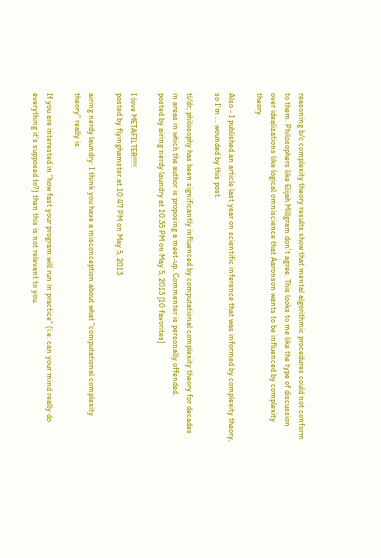reasoning b/c complexity theory results show that mental algorithmic procedures could not conform to them. Philosophers like Elijah Millgram don't agree. This looks to me like the type of discussion over idealizations like logical omniscience that Aaronson wants to be influenced by complexity theory.

Also - I published an article last year on scientific inference that was informed by complexity theory, so I'm ... wounded by this post.

tl/dr; philosophy has been significantly influenced by computational complexity theory for decades in areas in which the author is proposing a meet-up. Commenter is personally offended.
posted by airing nerdy laundry at 10:35 PM on May 5, 2013 [10 favorites]

I love METAFILTER!!!!!
posted by flyinghamster at 10:47 PM on May 5, 2013

airing nerdy laundry: I think you have a misconception about what "computational complexity theory" really is.

If you are interested in "how fast your program will run in practice" (i.e. can your mind really do everything it's supposed to?) then this is not relevant to you.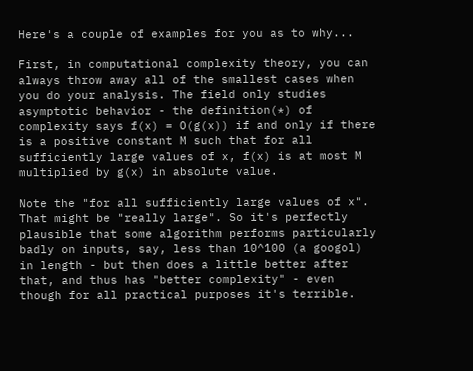Here's a couple of examples for you as to why...

First, in computational complexity theory, you can always throw away all of the smallest cases when you do your analysis. The field only studies asymptotic behavior - the definition(*) of complexity says f(x) = O(g(x)) if and only if there is a positive constant M such that for all sufficiently large values of x, f(x) is at most M multiplied by g(x) in absolute value.

Note the "for all sufficiently large values of x". That might be "really large". So it's perfectly plausible that some algorithm performs particularly badly on inputs, say, less than 10^100 (a googol) in length - but then does a little better after that, and thus has "better complexity" - even though for all practical purposes it's terrible.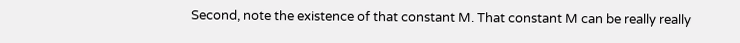Second, note the existence of that constant M. That constant M can be really really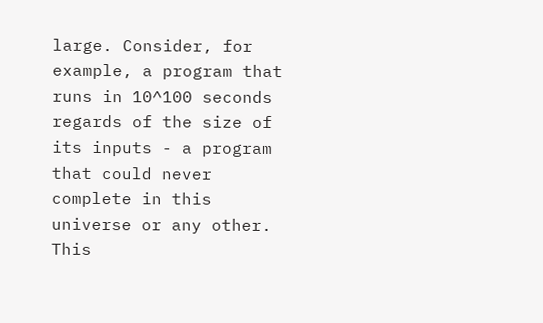large. Consider, for example, a program that runs in 10^100 seconds regards of the size of its inputs - a program that could never complete in this universe or any other. This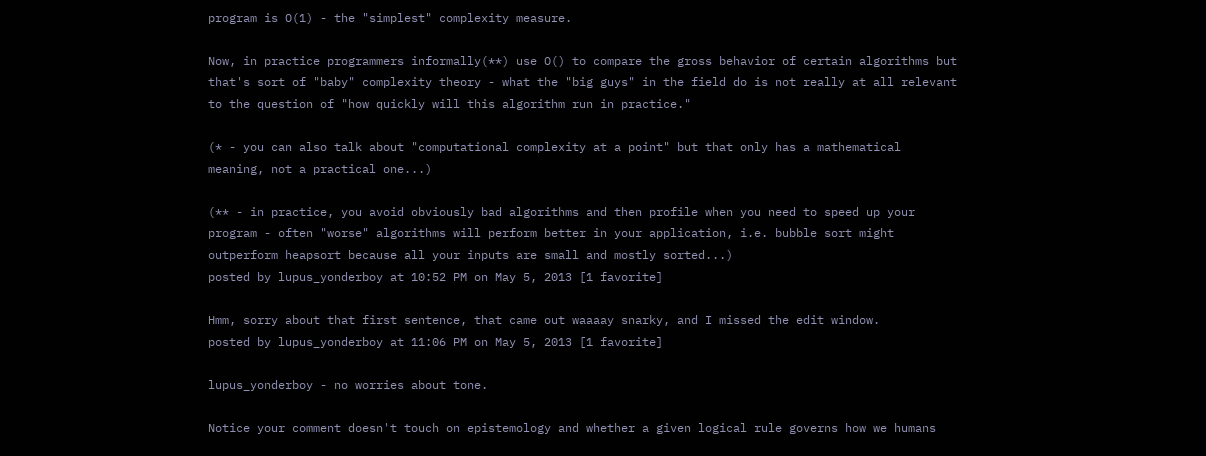program is O(1) - the "simplest" complexity measure.

Now, in practice programmers informally(**) use O() to compare the gross behavior of certain algorithms but that's sort of "baby" complexity theory - what the "big guys" in the field do is not really at all relevant to the question of "how quickly will this algorithm run in practice."

(* - you can also talk about "computational complexity at a point" but that only has a mathematical meaning, not a practical one...)

(** - in practice, you avoid obviously bad algorithms and then profile when you need to speed up your program - often "worse" algorithms will perform better in your application, i.e. bubble sort might outperform heapsort because all your inputs are small and mostly sorted...)
posted by lupus_yonderboy at 10:52 PM on May 5, 2013 [1 favorite]

Hmm, sorry about that first sentence, that came out waaaay snarky, and I missed the edit window.
posted by lupus_yonderboy at 11:06 PM on May 5, 2013 [1 favorite]

lupus_yonderboy - no worries about tone.

Notice your comment doesn't touch on epistemology and whether a given logical rule governs how we humans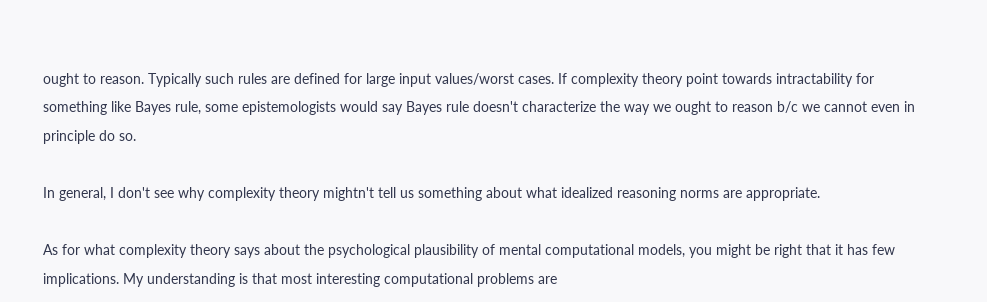ought to reason. Typically such rules are defined for large input values/worst cases. If complexity theory point towards intractability for something like Bayes rule, some epistemologists would say Bayes rule doesn't characterize the way we ought to reason b/c we cannot even in principle do so.

In general, I don't see why complexity theory mightn't tell us something about what idealized reasoning norms are appropriate.

As for what complexity theory says about the psychological plausibility of mental computational models, you might be right that it has few implications. My understanding is that most interesting computational problems are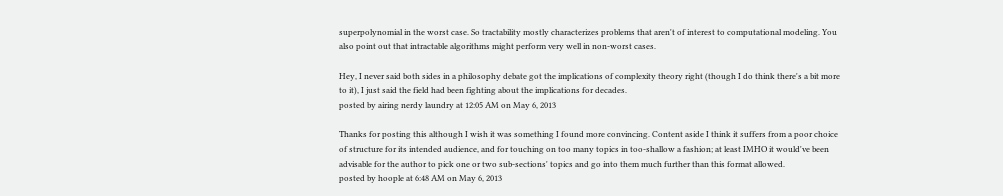superpolynomial in the worst case. So tractability mostly characterizes problems that aren't of interest to computational modeling. You also point out that intractable algorithms might perform very well in non-worst cases.

Hey, I never said both sides in a philosophy debate got the implications of complexity theory right (though I do think there's a bit more to it), I just said the field had been fighting about the implications for decades.
posted by airing nerdy laundry at 12:05 AM on May 6, 2013

Thanks for posting this although I wish it was something I found more convincing. Content aside I think it suffers from a poor choice of structure for its intended audience, and for touching on too many topics in too-shallow a fashion; at least IMHO it would've been advisable for the author to pick one or two sub-sections' topics and go into them much further than this format allowed.
posted by hoople at 6:48 AM on May 6, 2013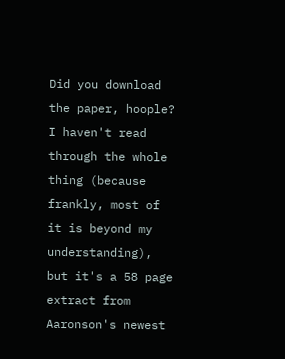Did you download the paper, hoople? I haven't read through the whole thing (because frankly, most of it is beyond my understanding), but it's a 58 page extract from Aaronson's newest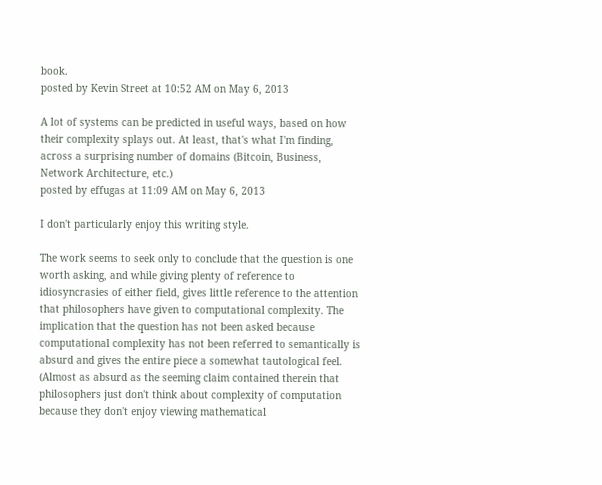book.
posted by Kevin Street at 10:52 AM on May 6, 2013

A lot of systems can be predicted in useful ways, based on how their complexity splays out. At least, that's what I'm finding, across a surprising number of domains (Bitcoin, Business, Network Architecture, etc.)
posted by effugas at 11:09 AM on May 6, 2013

I don't particularly enjoy this writing style.

The work seems to seek only to conclude that the question is one worth asking, and while giving plenty of reference to idiosyncrasies of either field, gives little reference to the attention that philosophers have given to computational complexity. The implication that the question has not been asked because computational complexity has not been referred to semantically is absurd and gives the entire piece a somewhat tautological feel. (Almost as absurd as the seeming claim contained therein that philosophers just don't think about complexity of computation because they don't enjoy viewing mathematical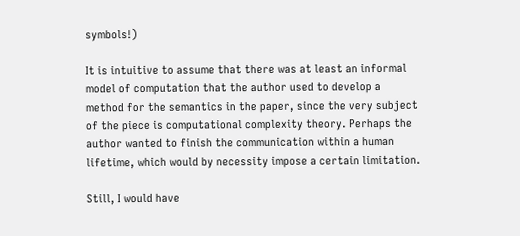symbols!)

It is intuitive to assume that there was at least an informal model of computation that the author used to develop a method for the semantics in the paper, since the very subject of the piece is computational complexity theory. Perhaps the author wanted to finish the communication within a human lifetime, which would by necessity impose a certain limitation.

Still, I would have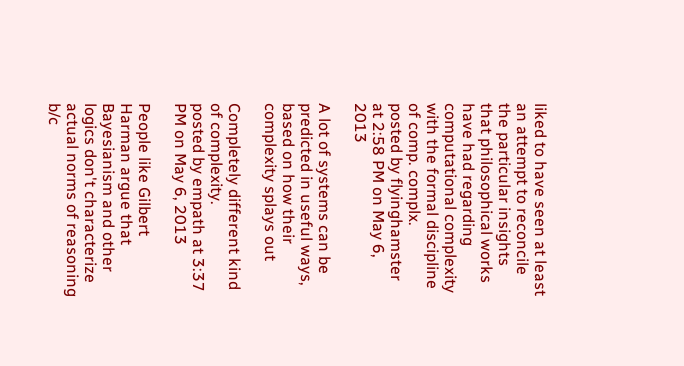liked to have seen at least an attempt to reconcile the particular insights that philosophical works have had regarding computational complexity with the formal discipline of comp. complx.
posted by flyinghamster at 2:58 PM on May 6, 2013

A lot of systems can be predicted in useful ways, based on how their complexity splays out

Completely different kind of complexity.
posted by empath at 3:37 PM on May 6, 2013

People like Gilbert Harman argue that Bayesianism and other logics don't characterize actual norms of reasoning b/c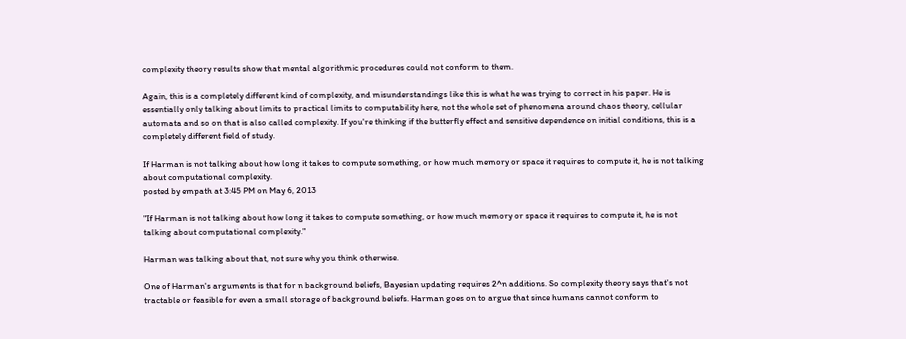complexity theory results show that mental algorithmic procedures could not conform to them.

Again, this is a completely different kind of complexity, and misunderstandings like this is what he was trying to correct in his paper. He is essentially only talking about limits to practical limits to computability here, not the whole set of phenomena around chaos theory, cellular automata and so on that is also called complexity. If you're thinking if the butterfly effect and sensitive dependence on initial conditions, this is a completely different field of study.

If Harman is not talking about how long it takes to compute something, or how much memory or space it requires to compute it, he is not talking about computational complexity.
posted by empath at 3:45 PM on May 6, 2013

"If Harman is not talking about how long it takes to compute something, or how much memory or space it requires to compute it, he is not talking about computational complexity."

Harman was talking about that, not sure why you think otherwise.

One of Harman's arguments is that for n background beliefs, Bayesian updating requires 2^n additions. So complexity theory says that's not tractable or feasible for even a small storage of background beliefs. Harman goes on to argue that since humans cannot conform to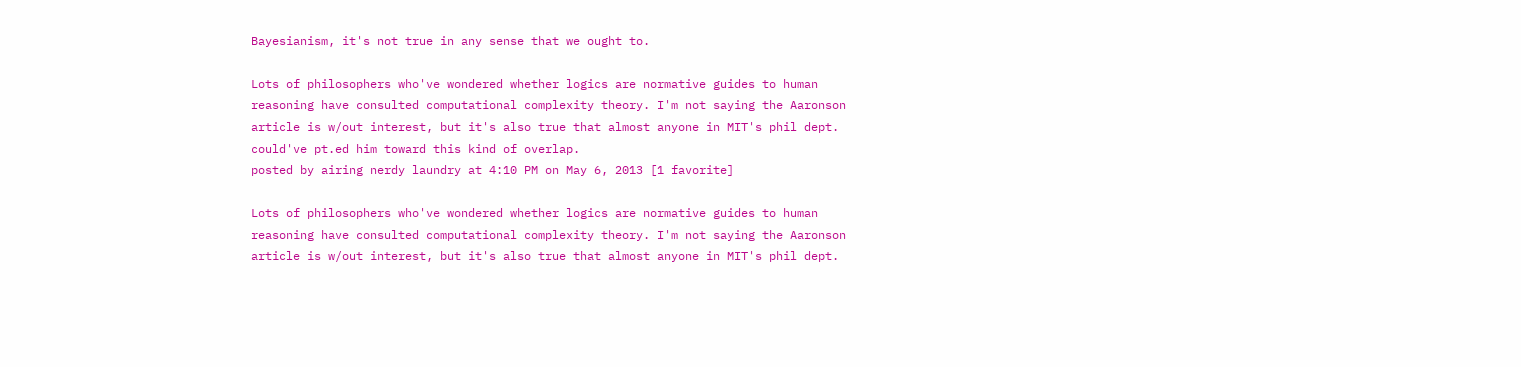Bayesianism, it's not true in any sense that we ought to.

Lots of philosophers who've wondered whether logics are normative guides to human reasoning have consulted computational complexity theory. I'm not saying the Aaronson article is w/out interest, but it's also true that almost anyone in MIT's phil dept. could've pt.ed him toward this kind of overlap.
posted by airing nerdy laundry at 4:10 PM on May 6, 2013 [1 favorite]

Lots of philosophers who've wondered whether logics are normative guides to human reasoning have consulted computational complexity theory. I'm not saying the Aaronson article is w/out interest, but it's also true that almost anyone in MIT's phil dept.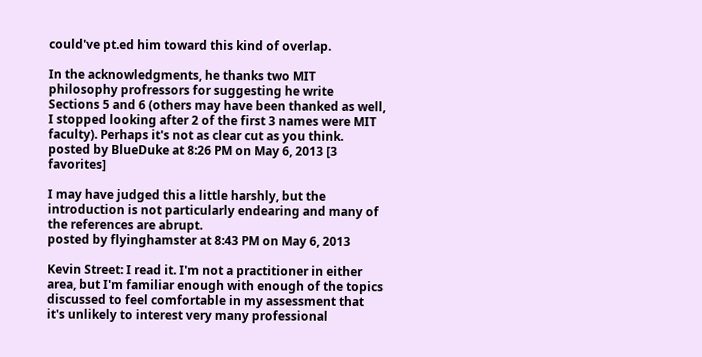could've pt.ed him toward this kind of overlap.

In the acknowledgments, he thanks two MIT philosophy profressors for suggesting he write Sections 5 and 6 (others may have been thanked as well, I stopped looking after 2 of the first 3 names were MIT faculty). Perhaps it's not as clear cut as you think.
posted by BlueDuke at 8:26 PM on May 6, 2013 [3 favorites]

I may have judged this a little harshly, but the introduction is not particularly endearing and many of the references are abrupt.
posted by flyinghamster at 8:43 PM on May 6, 2013

Kevin Street: I read it. I'm not a practitioner in either area, but I'm familiar enough with enough of the topics discussed to feel comfortable in my assessment that it's unlikely to interest very many professional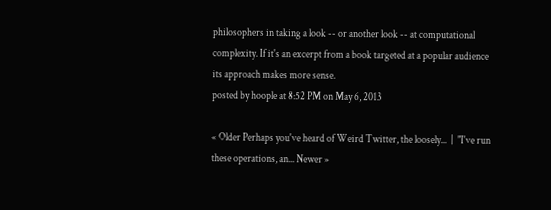philosophers in taking a look -- or another look -- at computational complexity. If it's an excerpt from a book targeted at a popular audience its approach makes more sense.
posted by hoople at 8:52 PM on May 6, 2013

« Older Perhaps you've heard of Weird Twitter, the loosely...  |  "I've run these operations, an... Newer »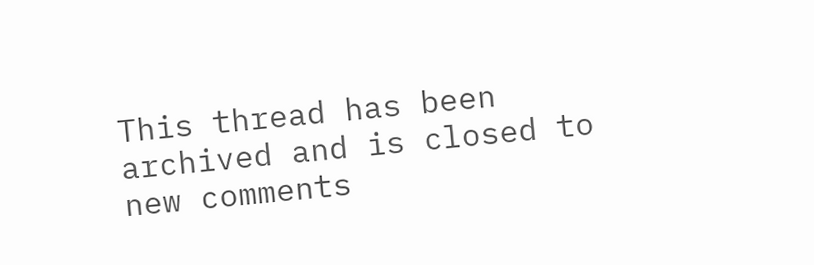This thread has been archived and is closed to new comments